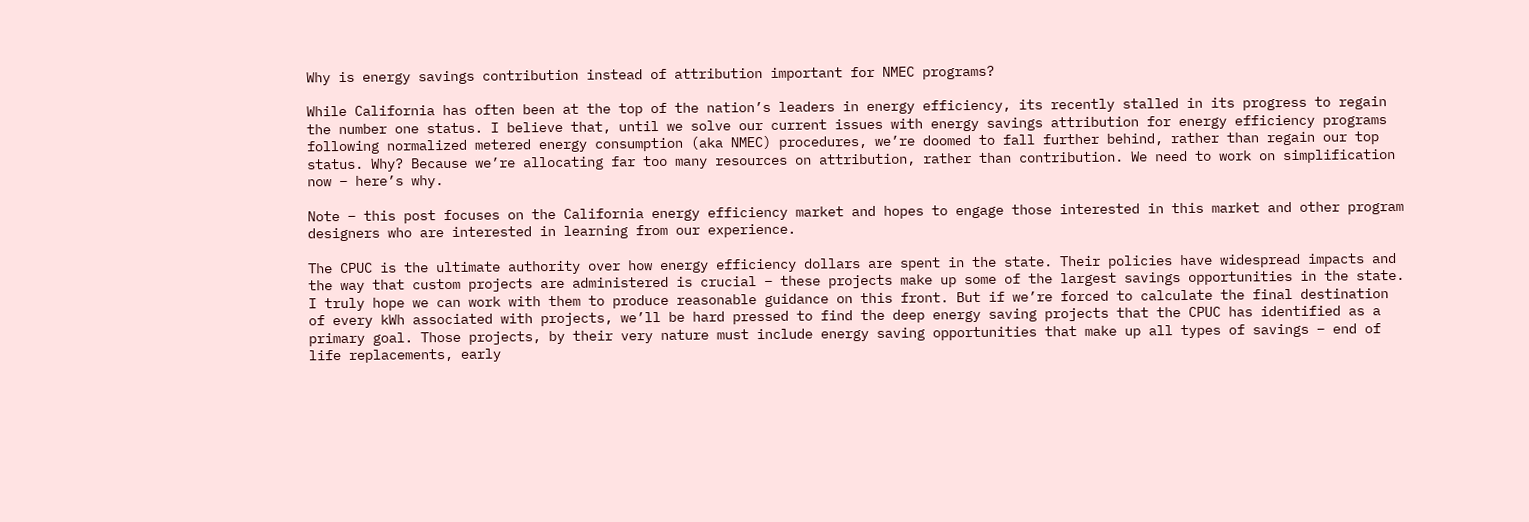Why is energy savings contribution instead of attribution important for NMEC programs?

While California has often been at the top of the nation’s leaders in energy efficiency, its recently stalled in its progress to regain the number one status. I believe that, until we solve our current issues with energy savings attribution for energy efficiency programs following normalized metered energy consumption (aka NMEC) procedures, we’re doomed to fall further behind, rather than regain our top status. Why? Because we’re allocating far too many resources on attribution, rather than contribution. We need to work on simplification now – here’s why.

Note – this post focuses on the California energy efficiency market and hopes to engage those interested in this market and other program designers who are interested in learning from our experience.

The CPUC is the ultimate authority over how energy efficiency dollars are spent in the state. Their policies have widespread impacts and the way that custom projects are administered is crucial – these projects make up some of the largest savings opportunities in the state. I truly hope we can work with them to produce reasonable guidance on this front. But if we’re forced to calculate the final destination of every kWh associated with projects, we’ll be hard pressed to find the deep energy saving projects that the CPUC has identified as a primary goal. Those projects, by their very nature must include energy saving opportunities that make up all types of savings – end of life replacements, early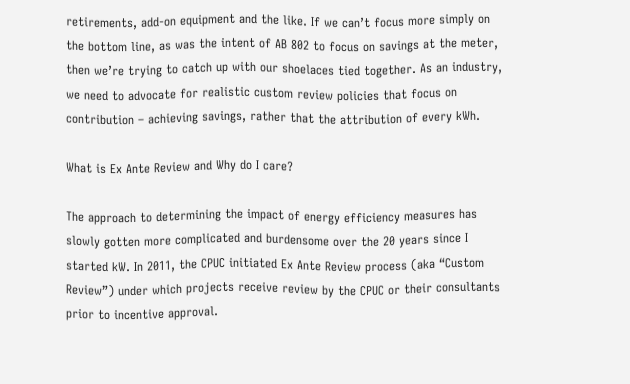retirements, add-on equipment and the like. If we can’t focus more simply on the bottom line, as was the intent of AB 802 to focus on savings at the meter, then we’re trying to catch up with our shoelaces tied together. As an industry, we need to advocate for realistic custom review policies that focus on contribution – achieving savings, rather that the attribution of every kWh.

What is Ex Ante Review and Why do I care?

The approach to determining the impact of energy efficiency measures has slowly gotten more complicated and burdensome over the 20 years since I started kW. In 2011, the CPUC initiated Ex Ante Review process (aka “Custom Review”) under which projects receive review by the CPUC or their consultants prior to incentive approval.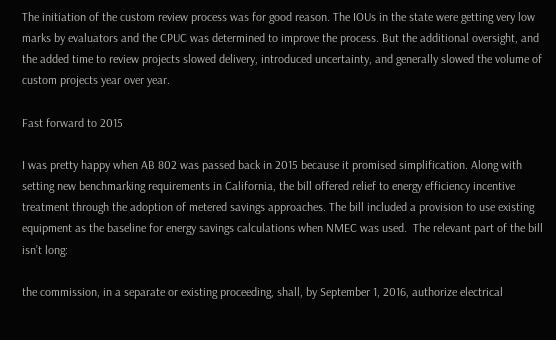The initiation of the custom review process was for good reason. The IOUs in the state were getting very low marks by evaluators and the CPUC was determined to improve the process. But the additional oversight, and the added time to review projects slowed delivery, introduced uncertainty, and generally slowed the volume of custom projects year over year.

Fast forward to 2015

I was pretty happy when AB 802 was passed back in 2015 because it promised simplification. Along with setting new benchmarking requirements in California, the bill offered relief to energy efficiency incentive treatment through the adoption of metered savings approaches. The bill included a provision to use existing equipment as the baseline for energy savings calculations when NMEC was used.  The relevant part of the bill isn’t long:

the commission, in a separate or existing proceeding, shall, by September 1, 2016, authorize electrical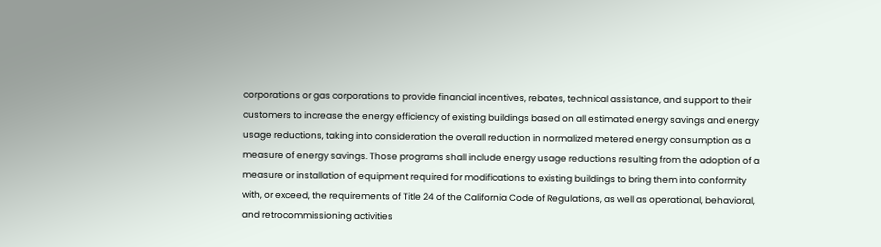corporations or gas corporations to provide financial incentives, rebates, technical assistance, and support to their customers to increase the energy efficiency of existing buildings based on all estimated energy savings and energy usage reductions, taking into consideration the overall reduction in normalized metered energy consumption as a measure of energy savings. Those programs shall include energy usage reductions resulting from the adoption of a measure or installation of equipment required for modifications to existing buildings to bring them into conformity with, or exceed, the requirements of Title 24 of the California Code of Regulations, as well as operational, behavioral, and retrocommissioning activities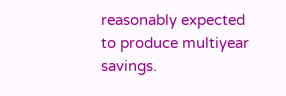reasonably expected to produce multiyear savings.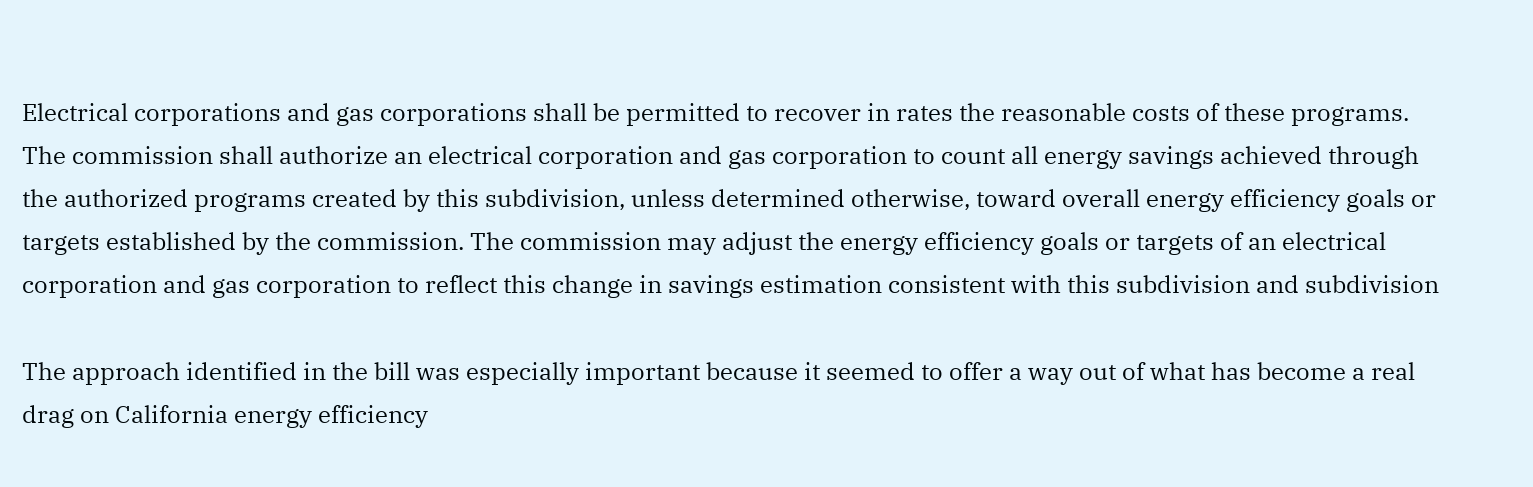Electrical corporations and gas corporations shall be permitted to recover in rates the reasonable costs of these programs. The commission shall authorize an electrical corporation and gas corporation to count all energy savings achieved through the authorized programs created by this subdivision, unless determined otherwise, toward overall energy efficiency goals or targets established by the commission. The commission may adjust the energy efficiency goals or targets of an electrical corporation and gas corporation to reflect this change in savings estimation consistent with this subdivision and subdivision

The approach identified in the bill was especially important because it seemed to offer a way out of what has become a real drag on California energy efficiency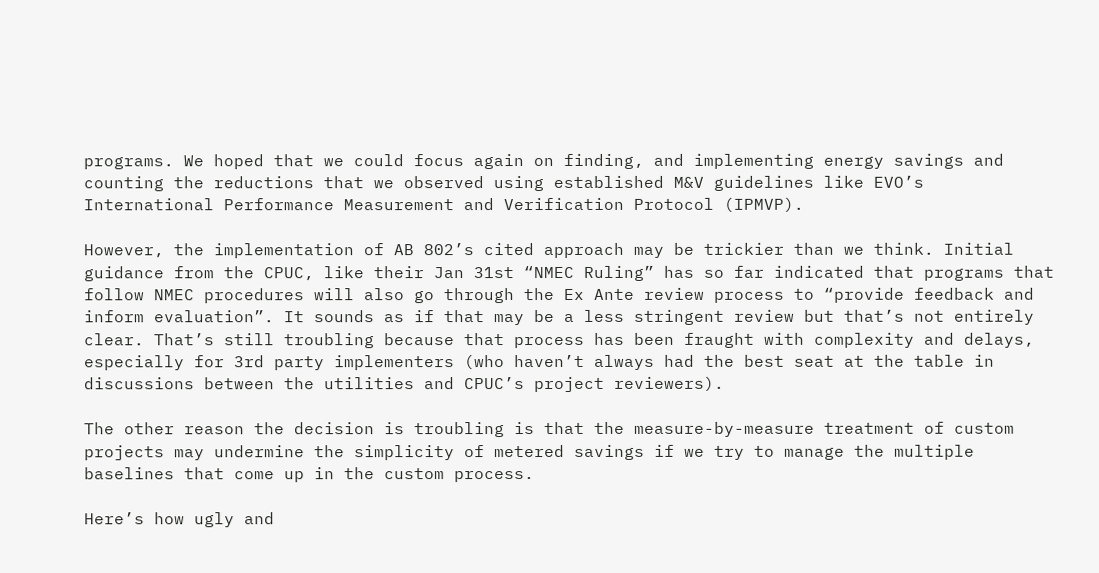programs. We hoped that we could focus again on finding, and implementing energy savings and counting the reductions that we observed using established M&V guidelines like EVO’s International Performance Measurement and Verification Protocol (IPMVP).

However, the implementation of AB 802’s cited approach may be trickier than we think. Initial guidance from the CPUC, like their Jan 31st “NMEC Ruling” has so far indicated that programs that follow NMEC procedures will also go through the Ex Ante review process to “provide feedback and inform evaluation”. It sounds as if that may be a less stringent review but that’s not entirely clear. That’s still troubling because that process has been fraught with complexity and delays, especially for 3rd party implementers (who haven’t always had the best seat at the table in discussions between the utilities and CPUC’s project reviewers).

The other reason the decision is troubling is that the measure-by-measure treatment of custom projects may undermine the simplicity of metered savings if we try to manage the multiple baselines that come up in the custom process.

Here’s how ugly and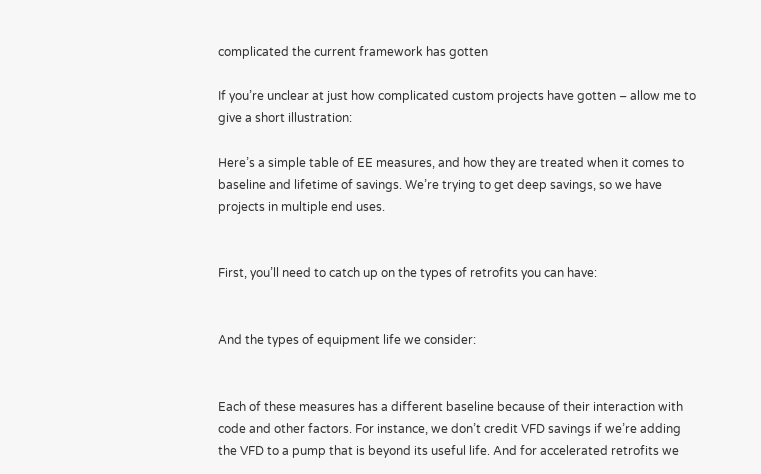complicated the current framework has gotten

If you’re unclear at just how complicated custom projects have gotten – allow me to give a short illustration:

Here’s a simple table of EE measures, and how they are treated when it comes to baseline and lifetime of savings. We’re trying to get deep savings, so we have projects in multiple end uses.


First, you’ll need to catch up on the types of retrofits you can have:


And the types of equipment life we consider:


Each of these measures has a different baseline because of their interaction with code and other factors. For instance, we don’t credit VFD savings if we’re adding the VFD to a pump that is beyond its useful life. And for accelerated retrofits we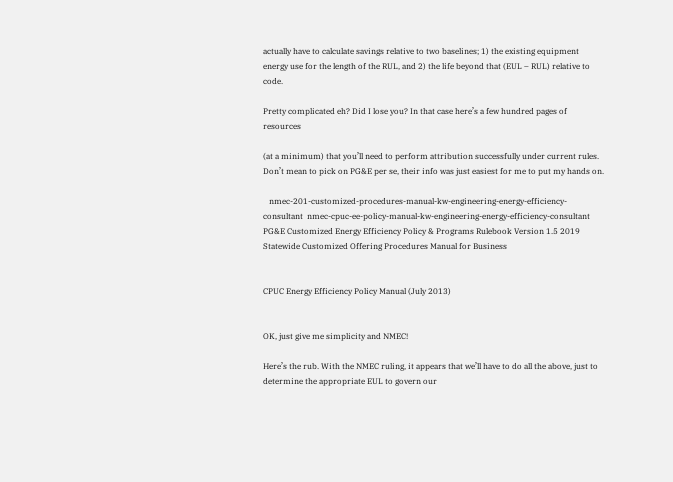actually have to calculate savings relative to two baselines; 1) the existing equipment energy use for the length of the RUL, and 2) the life beyond that (EUL – RUL) relative to code.

Pretty complicated eh? Did I lose you? In that case here’s a few hundred pages of resources

(at a minimum) that you’ll need to perform attribution successfully under current rules. Don’t mean to pick on PG&E per se, their info was just easiest for me to put my hands on.

   nmec-201-customized-procedures-manual-kw-engineering-energy-efficiency-consultant  nmec-cpuc-ee-policy-manual-kw-engineering-energy-efficiency-consultant
PG&E Customized Energy Efficiency Policy & Programs Rulebook Version 1.5 2019 Statewide Customized Offering Procedures Manual for Business


CPUC Energy Efficiency Policy Manual (July 2013)


OK, just give me simplicity and NMEC!

Here’s the rub. With the NMEC ruling, it appears that we’ll have to do all the above, just to determine the appropriate EUL to govern our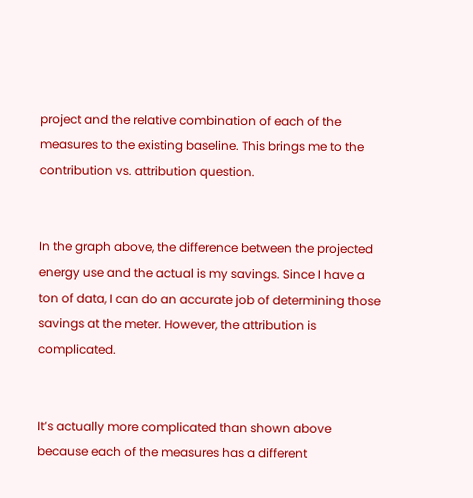project and the relative combination of each of the measures to the existing baseline. This brings me to the contribution vs. attribution question.


In the graph above, the difference between the projected energy use and the actual is my savings. Since I have a ton of data, I can do an accurate job of determining those savings at the meter. However, the attribution is complicated.


It’s actually more complicated than shown above because each of the measures has a different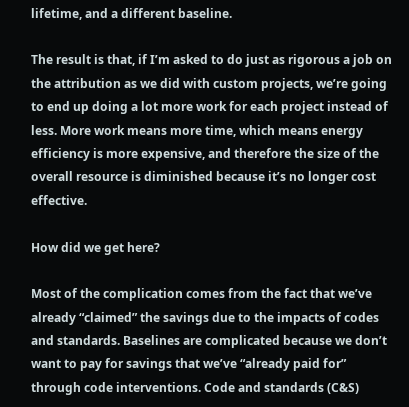lifetime, and a different baseline.

The result is that, if I’m asked to do just as rigorous a job on the attribution as we did with custom projects, we’re going to end up doing a lot more work for each project instead of less. More work means more time, which means energy efficiency is more expensive, and therefore the size of the overall resource is diminished because it’s no longer cost effective.

How did we get here?

Most of the complication comes from the fact that we’ve already “claimed” the savings due to the impacts of codes and standards. Baselines are complicated because we don’t want to pay for savings that we’ve “already paid for” through code interventions. Code and standards (C&S)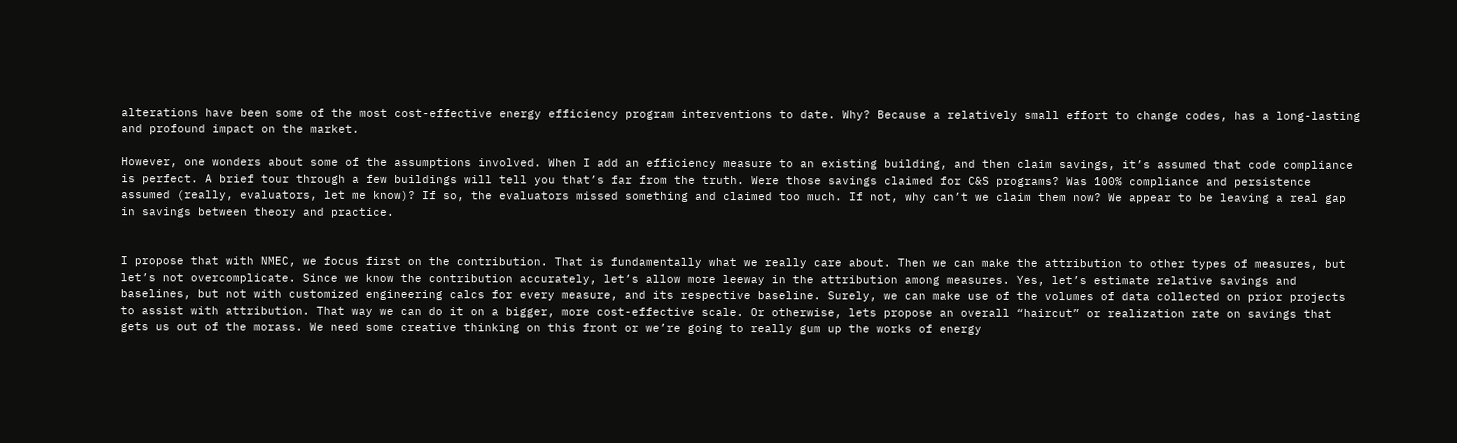alterations have been some of the most cost-effective energy efficiency program interventions to date. Why? Because a relatively small effort to change codes, has a long-lasting and profound impact on the market.

However, one wonders about some of the assumptions involved. When I add an efficiency measure to an existing building, and then claim savings, it’s assumed that code compliance is perfect. A brief tour through a few buildings will tell you that’s far from the truth. Were those savings claimed for C&S programs? Was 100% compliance and persistence assumed (really, evaluators, let me know)? If so, the evaluators missed something and claimed too much. If not, why can’t we claim them now? We appear to be leaving a real gap in savings between theory and practice.


I propose that with NMEC, we focus first on the contribution. That is fundamentally what we really care about. Then we can make the attribution to other types of measures, but let’s not overcomplicate. Since we know the contribution accurately, let’s allow more leeway in the attribution among measures. Yes, let’s estimate relative savings and baselines, but not with customized engineering calcs for every measure, and its respective baseline. Surely, we can make use of the volumes of data collected on prior projects to assist with attribution. That way we can do it on a bigger, more cost-effective scale. Or otherwise, lets propose an overall “haircut” or realization rate on savings that gets us out of the morass. We need some creative thinking on this front or we’re going to really gum up the works of energy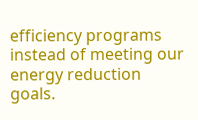efficiency programs instead of meeting our energy reduction goals.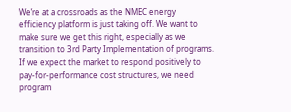We’re at a crossroads as the NMEC energy efficiency platform is just taking off. We want to make sure we get this right, especially as we transition to 3rd Party Implementation of programs. If we expect the market to respond positively to pay-for-performance cost structures, we need program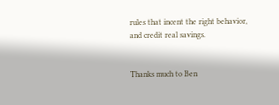rules that incent the right behavior, and credit real savings.


Thanks much to Ben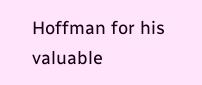Hoffman for his valuable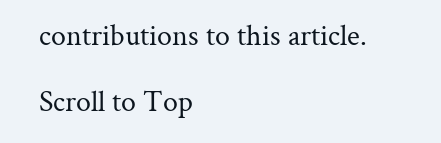contributions to this article.

Scroll to Top